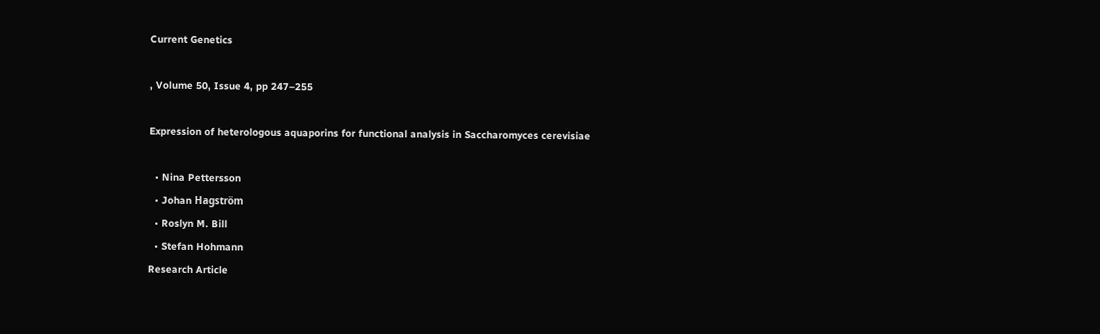Current Genetics

, Volume 50, Issue 4, pp 247–255

Expression of heterologous aquaporins for functional analysis in Saccharomyces cerevisiae

  • Nina Pettersson
  • Johan Hagström
  • Roslyn M. Bill
  • Stefan Hohmann
Research Article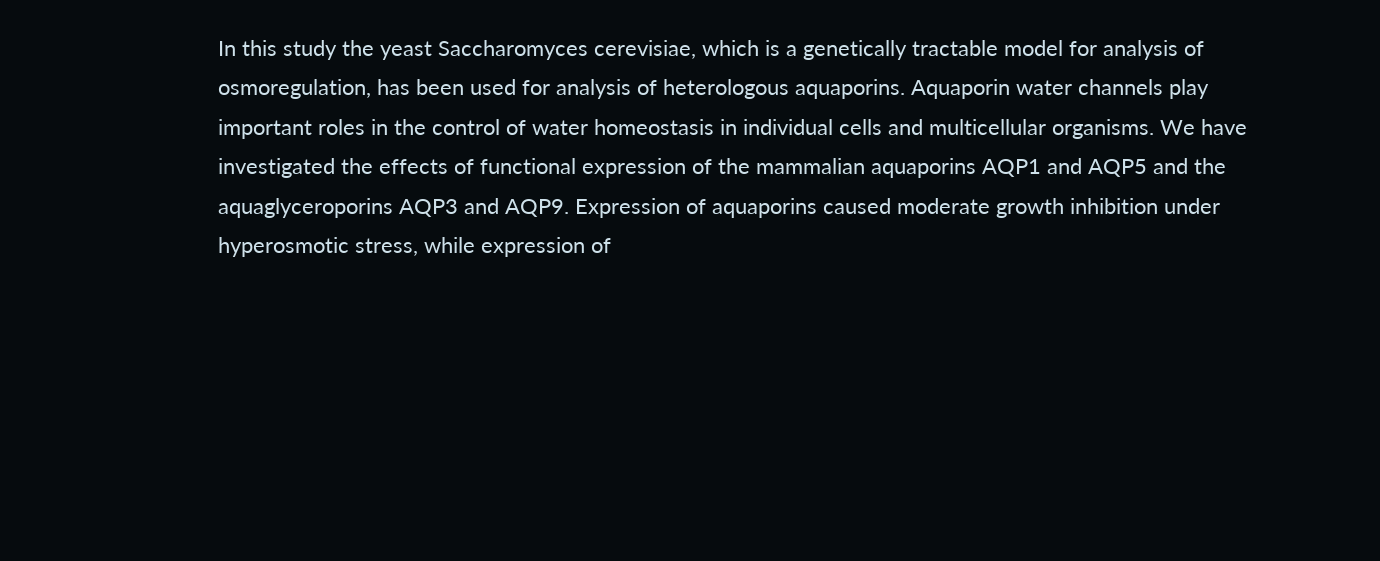In this study the yeast Saccharomyces cerevisiae, which is a genetically tractable model for analysis of osmoregulation, has been used for analysis of heterologous aquaporins. Aquaporin water channels play important roles in the control of water homeostasis in individual cells and multicellular organisms. We have investigated the effects of functional expression of the mammalian aquaporins AQP1 and AQP5 and the aquaglyceroporins AQP3 and AQP9. Expression of aquaporins caused moderate growth inhibition under hyperosmotic stress, while expression of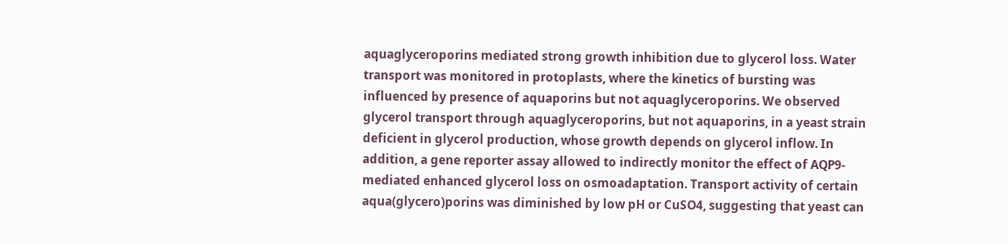aquaglyceroporins mediated strong growth inhibition due to glycerol loss. Water transport was monitored in protoplasts, where the kinetics of bursting was influenced by presence of aquaporins but not aquaglyceroporins. We observed glycerol transport through aquaglyceroporins, but not aquaporins, in a yeast strain deficient in glycerol production, whose growth depends on glycerol inflow. In addition, a gene reporter assay allowed to indirectly monitor the effect of AQP9-mediated enhanced glycerol loss on osmoadaptation. Transport activity of certain aqua(glycero)porins was diminished by low pH or CuSO4, suggesting that yeast can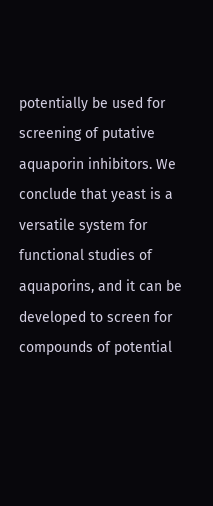potentially be used for screening of putative aquaporin inhibitors. We conclude that yeast is a versatile system for functional studies of aquaporins, and it can be developed to screen for compounds of potential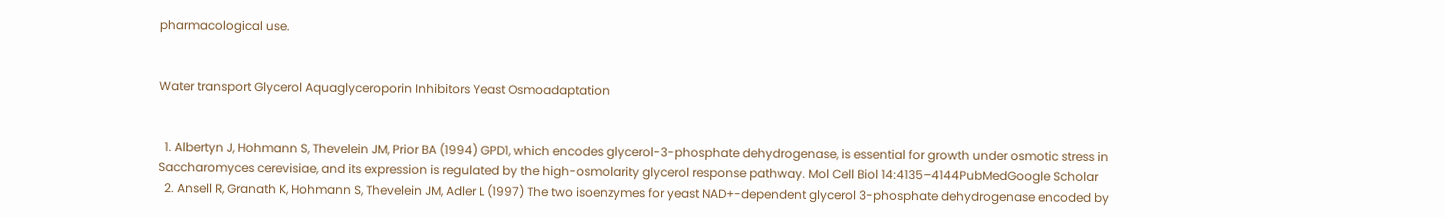pharmacological use.


Water transport Glycerol Aquaglyceroporin Inhibitors Yeast Osmoadaptation


  1. Albertyn J, Hohmann S, Thevelein JM, Prior BA (1994) GPD1, which encodes glycerol-3-phosphate dehydrogenase, is essential for growth under osmotic stress in Saccharomyces cerevisiae, and its expression is regulated by the high-osmolarity glycerol response pathway. Mol Cell Biol 14:4135–4144PubMedGoogle Scholar
  2. Ansell R, Granath K, Hohmann S, Thevelein JM, Adler L (1997) The two isoenzymes for yeast NAD+-dependent glycerol 3-phosphate dehydrogenase encoded by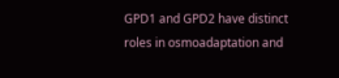GPD1 and GPD2 have distinct roles in osmoadaptation and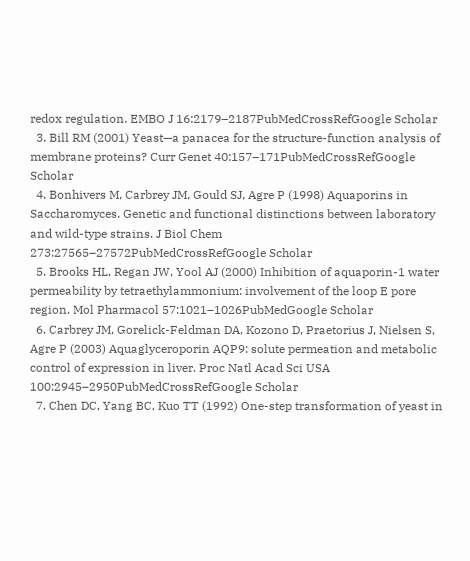redox regulation. EMBO J 16:2179–2187PubMedCrossRefGoogle Scholar
  3. Bill RM (2001) Yeast—a panacea for the structure-function analysis of membrane proteins? Curr Genet 40:157–171PubMedCrossRefGoogle Scholar
  4. Bonhivers M, Carbrey JM, Gould SJ, Agre P (1998) Aquaporins in Saccharomyces. Genetic and functional distinctions between laboratory and wild-type strains. J Biol Chem 273:27565–27572PubMedCrossRefGoogle Scholar
  5. Brooks HL, Regan JW, Yool AJ (2000) Inhibition of aquaporin-1 water permeability by tetraethylammonium: involvement of the loop E pore region. Mol Pharmacol 57:1021–1026PubMedGoogle Scholar
  6. Carbrey JM, Gorelick-Feldman DA, Kozono D, Praetorius J, Nielsen S, Agre P (2003) Aquaglyceroporin AQP9: solute permeation and metabolic control of expression in liver. Proc Natl Acad Sci USA 100:2945–2950PubMedCrossRefGoogle Scholar
  7. Chen DC, Yang BC, Kuo TT (1992) One-step transformation of yeast in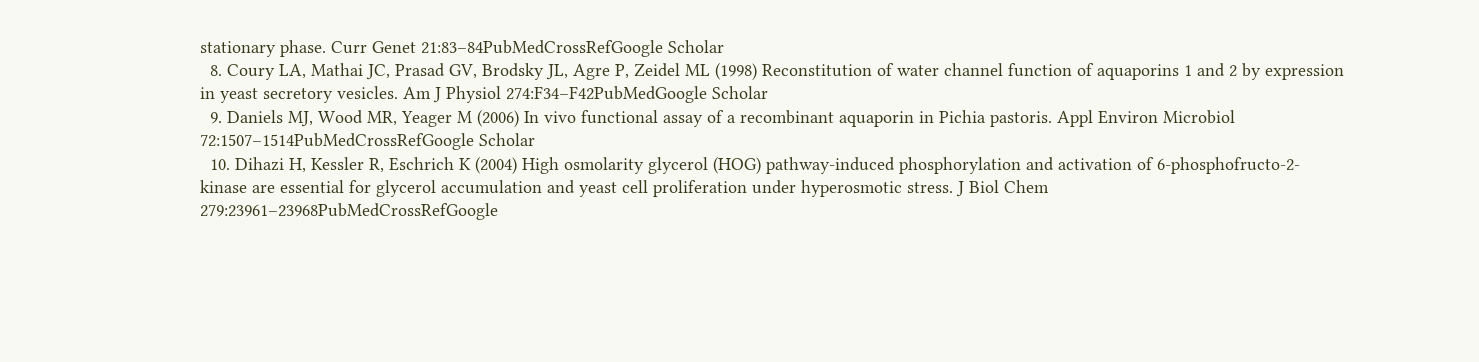stationary phase. Curr Genet 21:83–84PubMedCrossRefGoogle Scholar
  8. Coury LA, Mathai JC, Prasad GV, Brodsky JL, Agre P, Zeidel ML (1998) Reconstitution of water channel function of aquaporins 1 and 2 by expression in yeast secretory vesicles. Am J Physiol 274:F34–F42PubMedGoogle Scholar
  9. Daniels MJ, Wood MR, Yeager M (2006) In vivo functional assay of a recombinant aquaporin in Pichia pastoris. Appl Environ Microbiol 72:1507–1514PubMedCrossRefGoogle Scholar
  10. Dihazi H, Kessler R, Eschrich K (2004) High osmolarity glycerol (HOG) pathway-induced phosphorylation and activation of 6-phosphofructo-2-kinase are essential for glycerol accumulation and yeast cell proliferation under hyperosmotic stress. J Biol Chem 279:23961–23968PubMedCrossRefGoogle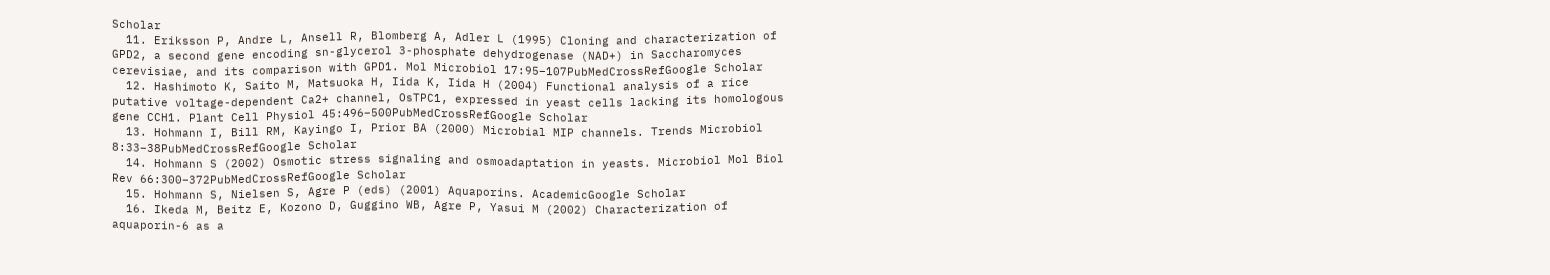Scholar
  11. Eriksson P, Andre L, Ansell R, Blomberg A, Adler L (1995) Cloning and characterization of GPD2, a second gene encoding sn-glycerol 3-phosphate dehydrogenase (NAD+) in Saccharomyces cerevisiae, and its comparison with GPD1. Mol Microbiol 17:95–107PubMedCrossRefGoogle Scholar
  12. Hashimoto K, Saito M, Matsuoka H, Iida K, Iida H (2004) Functional analysis of a rice putative voltage-dependent Ca2+ channel, OsTPC1, expressed in yeast cells lacking its homologous gene CCH1. Plant Cell Physiol 45:496–500PubMedCrossRefGoogle Scholar
  13. Hohmann I, Bill RM, Kayingo I, Prior BA (2000) Microbial MIP channels. Trends Microbiol 8:33–38PubMedCrossRefGoogle Scholar
  14. Hohmann S (2002) Osmotic stress signaling and osmoadaptation in yeasts. Microbiol Mol Biol Rev 66:300–372PubMedCrossRefGoogle Scholar
  15. Hohmann S, Nielsen S, Agre P (eds) (2001) Aquaporins. AcademicGoogle Scholar
  16. Ikeda M, Beitz E, Kozono D, Guggino WB, Agre P, Yasui M (2002) Characterization of aquaporin-6 as a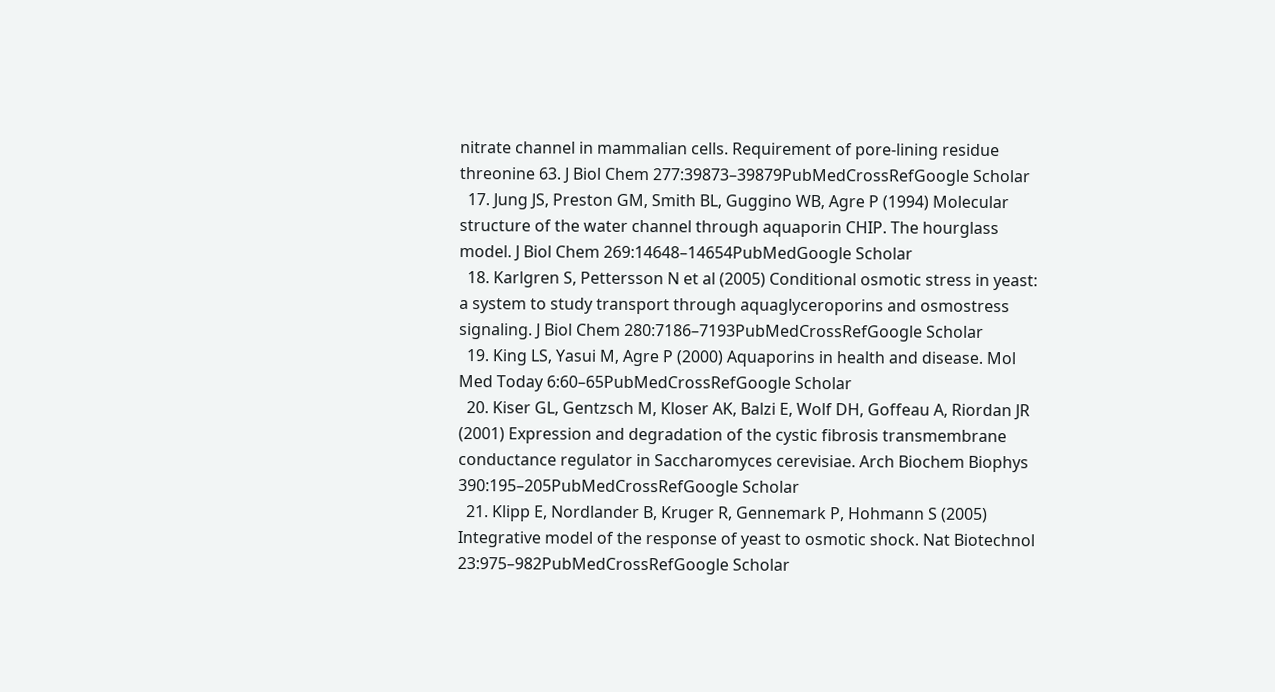nitrate channel in mammalian cells. Requirement of pore-lining residue threonine 63. J Biol Chem 277:39873–39879PubMedCrossRefGoogle Scholar
  17. Jung JS, Preston GM, Smith BL, Guggino WB, Agre P (1994) Molecular structure of the water channel through aquaporin CHIP. The hourglass model. J Biol Chem 269:14648–14654PubMedGoogle Scholar
  18. Karlgren S, Pettersson N et al (2005) Conditional osmotic stress in yeast: a system to study transport through aquaglyceroporins and osmostress signaling. J Biol Chem 280:7186–7193PubMedCrossRefGoogle Scholar
  19. King LS, Yasui M, Agre P (2000) Aquaporins in health and disease. Mol Med Today 6:60–65PubMedCrossRefGoogle Scholar
  20. Kiser GL, Gentzsch M, Kloser AK, Balzi E, Wolf DH, Goffeau A, Riordan JR (2001) Expression and degradation of the cystic fibrosis transmembrane conductance regulator in Saccharomyces cerevisiae. Arch Biochem Biophys 390:195–205PubMedCrossRefGoogle Scholar
  21. Klipp E, Nordlander B, Kruger R, Gennemark P, Hohmann S (2005) Integrative model of the response of yeast to osmotic shock. Nat Biotechnol 23:975–982PubMedCrossRefGoogle Scholar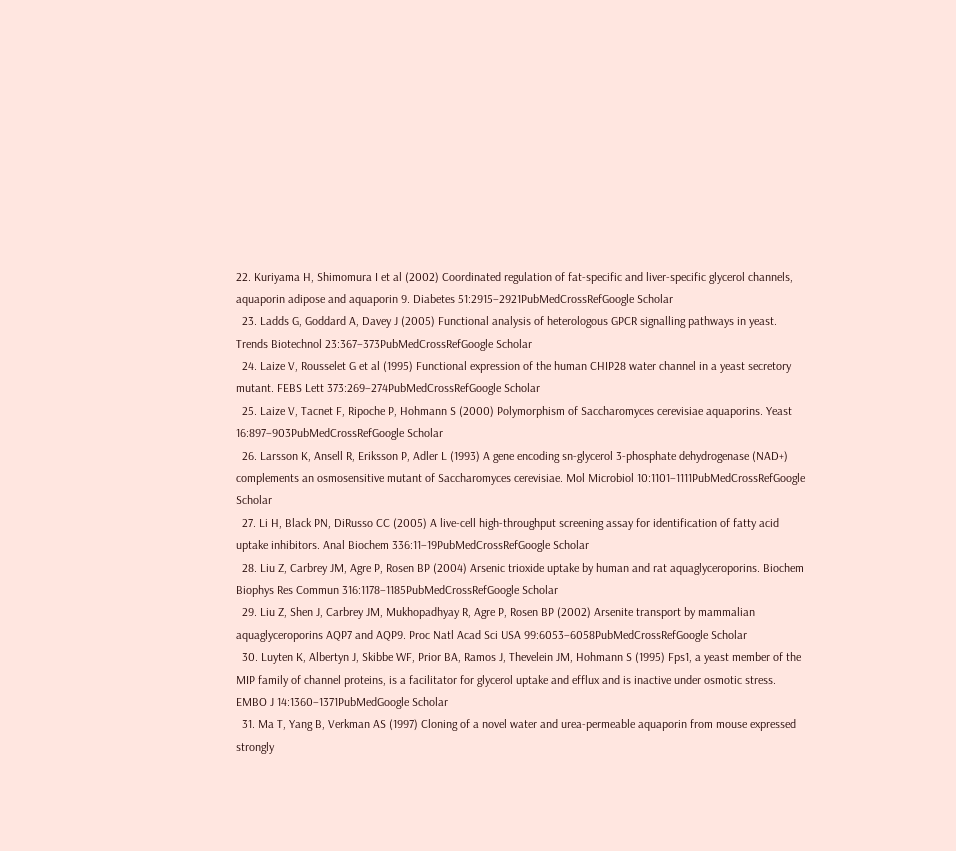22. Kuriyama H, Shimomura I et al (2002) Coordinated regulation of fat-specific and liver-specific glycerol channels, aquaporin adipose and aquaporin 9. Diabetes 51:2915–2921PubMedCrossRefGoogle Scholar
  23. Ladds G, Goddard A, Davey J (2005) Functional analysis of heterologous GPCR signalling pathways in yeast. Trends Biotechnol 23:367–373PubMedCrossRefGoogle Scholar
  24. Laize V, Rousselet G et al (1995) Functional expression of the human CHIP28 water channel in a yeast secretory mutant. FEBS Lett 373:269–274PubMedCrossRefGoogle Scholar
  25. Laize V, Tacnet F, Ripoche P, Hohmann S (2000) Polymorphism of Saccharomyces cerevisiae aquaporins. Yeast 16:897–903PubMedCrossRefGoogle Scholar
  26. Larsson K, Ansell R, Eriksson P, Adler L (1993) A gene encoding sn-glycerol 3-phosphate dehydrogenase (NAD+) complements an osmosensitive mutant of Saccharomyces cerevisiae. Mol Microbiol 10:1101–1111PubMedCrossRefGoogle Scholar
  27. Li H, Black PN, DiRusso CC (2005) A live-cell high-throughput screening assay for identification of fatty acid uptake inhibitors. Anal Biochem 336:11–19PubMedCrossRefGoogle Scholar
  28. Liu Z, Carbrey JM, Agre P, Rosen BP (2004) Arsenic trioxide uptake by human and rat aquaglyceroporins. Biochem Biophys Res Commun 316:1178–1185PubMedCrossRefGoogle Scholar
  29. Liu Z, Shen J, Carbrey JM, Mukhopadhyay R, Agre P, Rosen BP (2002) Arsenite transport by mammalian aquaglyceroporins AQP7 and AQP9. Proc Natl Acad Sci USA 99:6053–6058PubMedCrossRefGoogle Scholar
  30. Luyten K, Albertyn J, Skibbe WF, Prior BA, Ramos J, Thevelein JM, Hohmann S (1995) Fps1, a yeast member of the MIP family of channel proteins, is a facilitator for glycerol uptake and efflux and is inactive under osmotic stress. EMBO J 14:1360–1371PubMedGoogle Scholar
  31. Ma T, Yang B, Verkman AS (1997) Cloning of a novel water and urea-permeable aquaporin from mouse expressed strongly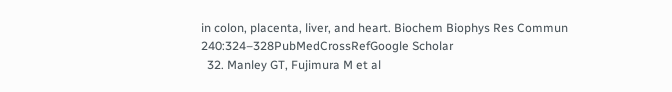in colon, placenta, liver, and heart. Biochem Biophys Res Commun 240:324–328PubMedCrossRefGoogle Scholar
  32. Manley GT, Fujimura M et al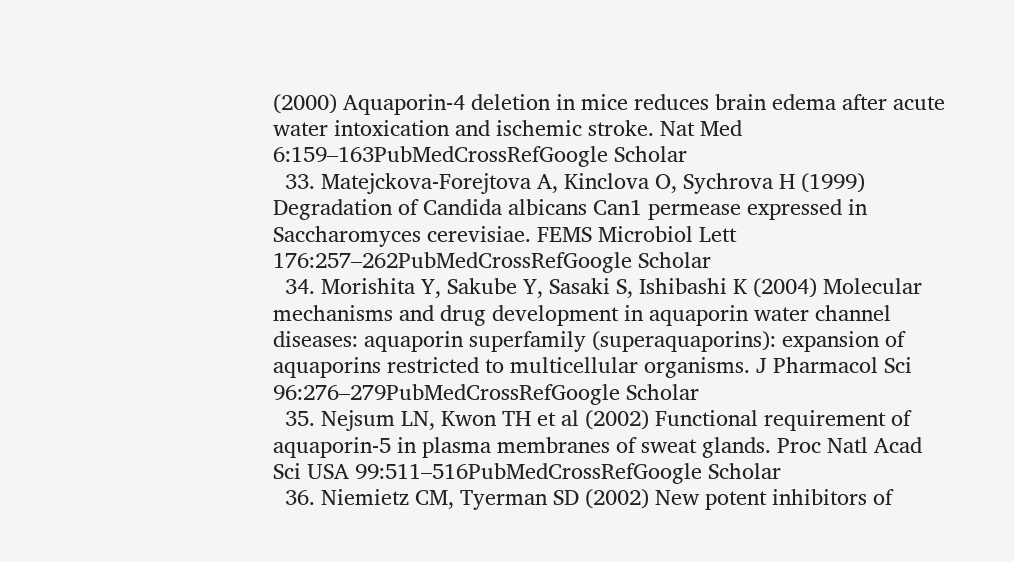(2000) Aquaporin-4 deletion in mice reduces brain edema after acute water intoxication and ischemic stroke. Nat Med 6:159–163PubMedCrossRefGoogle Scholar
  33. Matejckova-Forejtova A, Kinclova O, Sychrova H (1999) Degradation of Candida albicans Can1 permease expressed in Saccharomyces cerevisiae. FEMS Microbiol Lett 176:257–262PubMedCrossRefGoogle Scholar
  34. Morishita Y, Sakube Y, Sasaki S, Ishibashi K (2004) Molecular mechanisms and drug development in aquaporin water channel diseases: aquaporin superfamily (superaquaporins): expansion of aquaporins restricted to multicellular organisms. J Pharmacol Sci 96:276–279PubMedCrossRefGoogle Scholar
  35. Nejsum LN, Kwon TH et al (2002) Functional requirement of aquaporin-5 in plasma membranes of sweat glands. Proc Natl Acad Sci USA 99:511–516PubMedCrossRefGoogle Scholar
  36. Niemietz CM, Tyerman SD (2002) New potent inhibitors of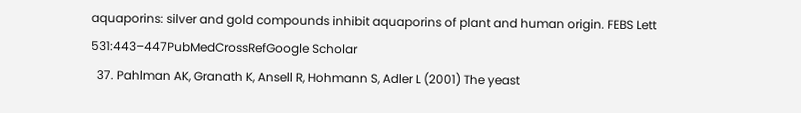aquaporins: silver and gold compounds inhibit aquaporins of plant and human origin. FEBS Lett 531:443–447PubMedCrossRefGoogle Scholar
  37. Pahlman AK, Granath K, Ansell R, Hohmann S, Adler L (2001) The yeast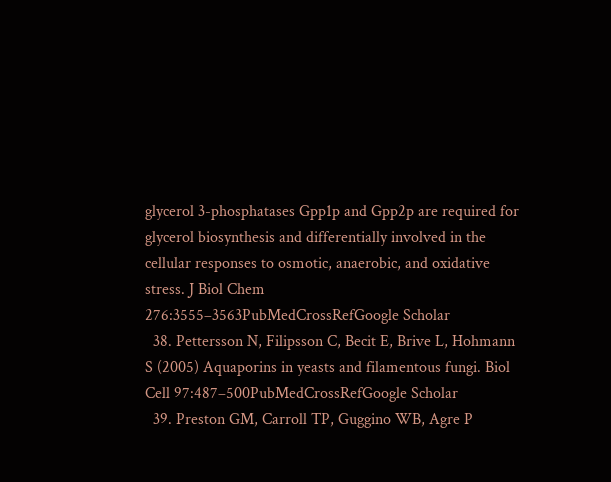glycerol 3-phosphatases Gpp1p and Gpp2p are required for glycerol biosynthesis and differentially involved in the cellular responses to osmotic, anaerobic, and oxidative stress. J Biol Chem 276:3555–3563PubMedCrossRefGoogle Scholar
  38. Pettersson N, Filipsson C, Becit E, Brive L, Hohmann S (2005) Aquaporins in yeasts and filamentous fungi. Biol Cell 97:487–500PubMedCrossRefGoogle Scholar
  39. Preston GM, Carroll TP, Guggino WB, Agre P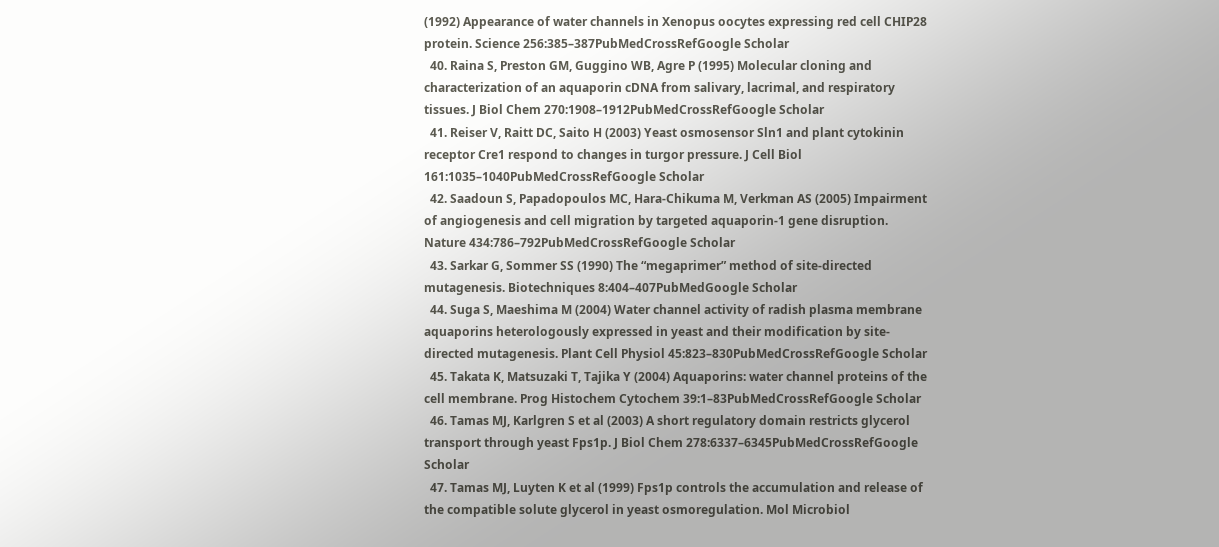(1992) Appearance of water channels in Xenopus oocytes expressing red cell CHIP28 protein. Science 256:385–387PubMedCrossRefGoogle Scholar
  40. Raina S, Preston GM, Guggino WB, Agre P (1995) Molecular cloning and characterization of an aquaporin cDNA from salivary, lacrimal, and respiratory tissues. J Biol Chem 270:1908–1912PubMedCrossRefGoogle Scholar
  41. Reiser V, Raitt DC, Saito H (2003) Yeast osmosensor Sln1 and plant cytokinin receptor Cre1 respond to changes in turgor pressure. J Cell Biol 161:1035–1040PubMedCrossRefGoogle Scholar
  42. Saadoun S, Papadopoulos MC, Hara-Chikuma M, Verkman AS (2005) Impairment of angiogenesis and cell migration by targeted aquaporin-1 gene disruption. Nature 434:786–792PubMedCrossRefGoogle Scholar
  43. Sarkar G, Sommer SS (1990) The “megaprimer” method of site-directed mutagenesis. Biotechniques 8:404–407PubMedGoogle Scholar
  44. Suga S, Maeshima M (2004) Water channel activity of radish plasma membrane aquaporins heterologously expressed in yeast and their modification by site-directed mutagenesis. Plant Cell Physiol 45:823–830PubMedCrossRefGoogle Scholar
  45. Takata K, Matsuzaki T, Tajika Y (2004) Aquaporins: water channel proteins of the cell membrane. Prog Histochem Cytochem 39:1–83PubMedCrossRefGoogle Scholar
  46. Tamas MJ, Karlgren S et al (2003) A short regulatory domain restricts glycerol transport through yeast Fps1p. J Biol Chem 278:6337–6345PubMedCrossRefGoogle Scholar
  47. Tamas MJ, Luyten K et al (1999) Fps1p controls the accumulation and release of the compatible solute glycerol in yeast osmoregulation. Mol Microbiol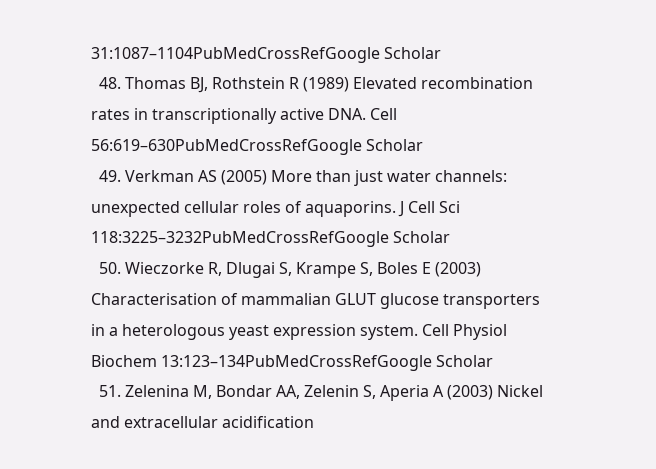31:1087–1104PubMedCrossRefGoogle Scholar
  48. Thomas BJ, Rothstein R (1989) Elevated recombination rates in transcriptionally active DNA. Cell 56:619–630PubMedCrossRefGoogle Scholar
  49. Verkman AS (2005) More than just water channels: unexpected cellular roles of aquaporins. J Cell Sci 118:3225–3232PubMedCrossRefGoogle Scholar
  50. Wieczorke R, Dlugai S, Krampe S, Boles E (2003) Characterisation of mammalian GLUT glucose transporters in a heterologous yeast expression system. Cell Physiol Biochem 13:123–134PubMedCrossRefGoogle Scholar
  51. Zelenina M, Bondar AA, Zelenin S, Aperia A (2003) Nickel and extracellular acidification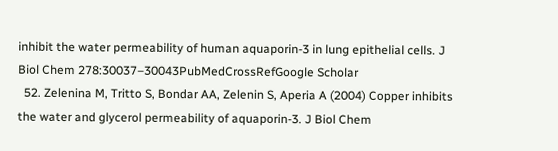inhibit the water permeability of human aquaporin-3 in lung epithelial cells. J Biol Chem 278:30037–30043PubMedCrossRefGoogle Scholar
  52. Zelenina M, Tritto S, Bondar AA, Zelenin S, Aperia A (2004) Copper inhibits the water and glycerol permeability of aquaporin-3. J Biol Chem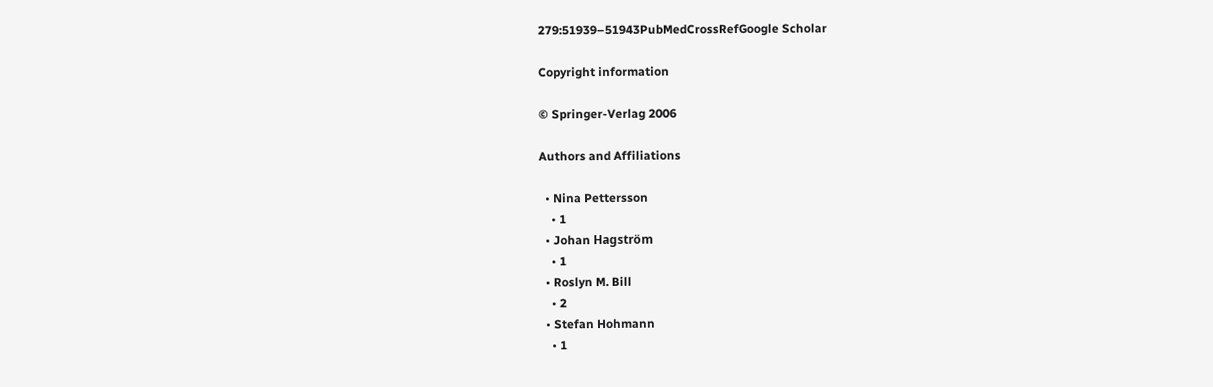279:51939–51943PubMedCrossRefGoogle Scholar

Copyright information

© Springer-Verlag 2006

Authors and Affiliations

  • Nina Pettersson
    • 1
  • Johan Hagström
    • 1
  • Roslyn M. Bill
    • 2
  • Stefan Hohmann
    • 1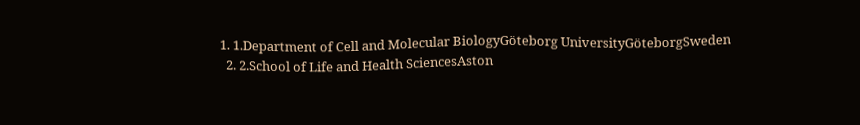1. 1.Department of Cell and Molecular BiologyGöteborg UniversityGöteborgSweden
  2. 2.School of Life and Health SciencesAston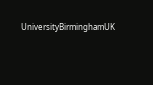UniversityBirminghamUK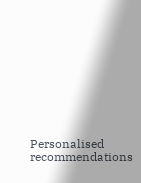Personalised recommendations